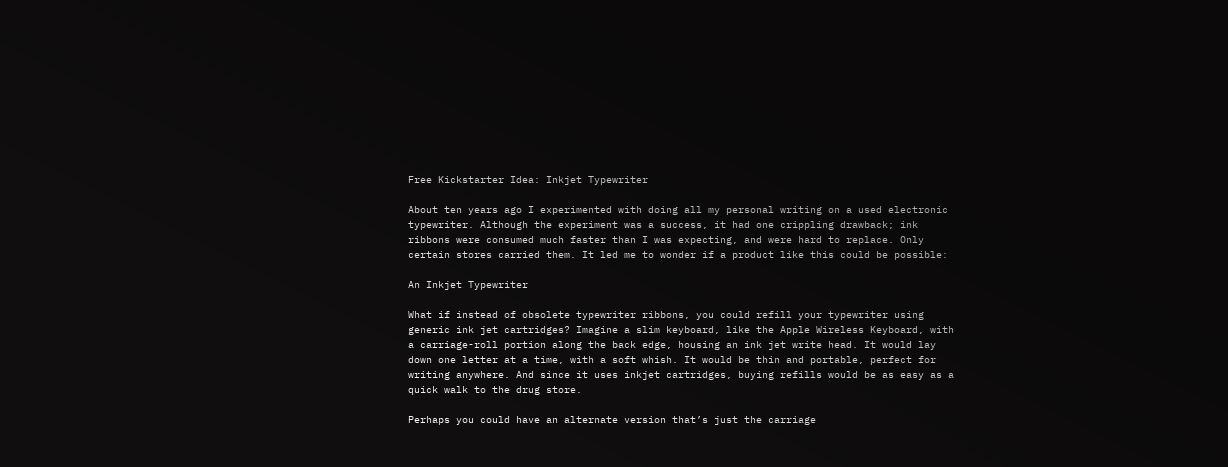Free Kickstarter Idea: Inkjet Typewriter

About ten years ago I experimented with doing all my personal writing on a used electronic typewriter. Although the experiment was a success, it had one crippling drawback; ink ribbons were consumed much faster than I was expecting, and were hard to replace. Only certain stores carried them. It led me to wonder if a product like this could be possible:

An Inkjet Typewriter

What if instead of obsolete typewriter ribbons, you could refill your typewriter using generic ink jet cartridges? Imagine a slim keyboard, like the Apple Wireless Keyboard, with a carriage-roll portion along the back edge, housing an ink jet write head. It would lay down one letter at a time, with a soft whish. It would be thin and portable, perfect for writing anywhere. And since it uses inkjet cartridges, buying refills would be as easy as a quick walk to the drug store.

Perhaps you could have an alternate version that’s just the carriage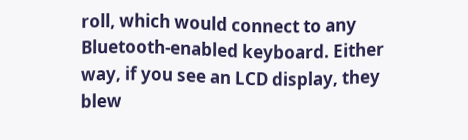roll, which would connect to any Bluetooth-enabled keyboard. Either way, if you see an LCD display, they blew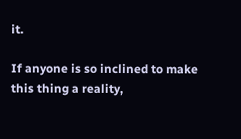it.

If anyone is so inclined to make this thing a reality,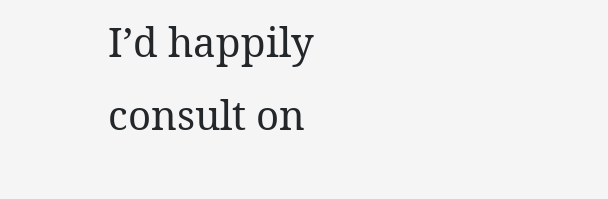I’d happily consult on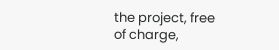the project, free of charge,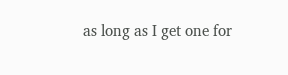as long as I get one for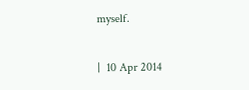myself.

|  10 Apr 2014